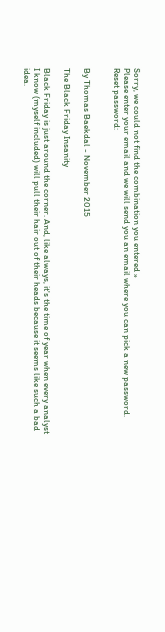Sorry, we could not find the combination you entered »
Please enter your email and we will send you an email where you can pick a new password.
Reset password:


By Thomas Baekdal - November 2015

The Black Friday Insanity

Black Friday is just around the corner. And, like always, it's the time of year when every analyst I know (myself included) will pull their hair out of their heads because it seems like such a bad idea.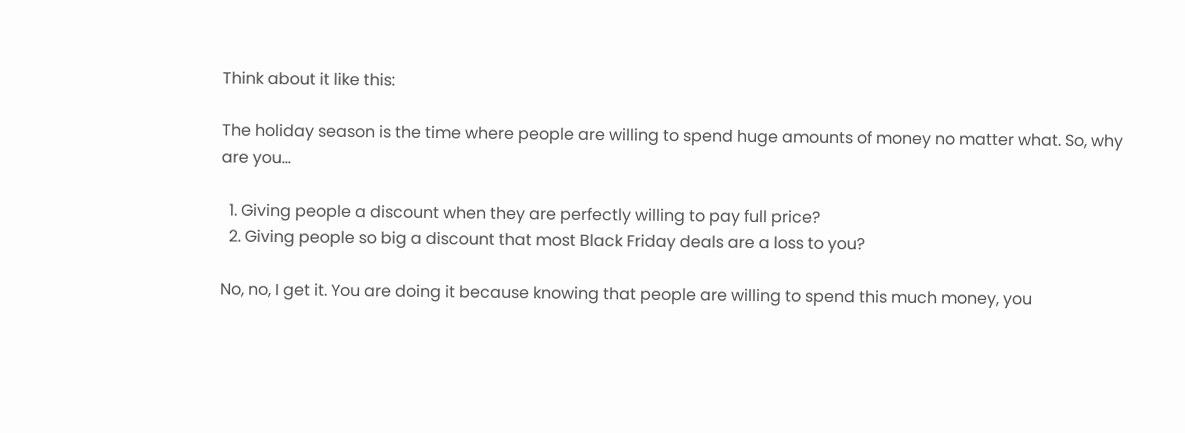Think about it like this:

The holiday season is the time where people are willing to spend huge amounts of money no matter what. So, why are you...

  1. Giving people a discount when they are perfectly willing to pay full price?
  2. Giving people so big a discount that most Black Friday deals are a loss to you?

No, no, I get it. You are doing it because knowing that people are willing to spend this much money, you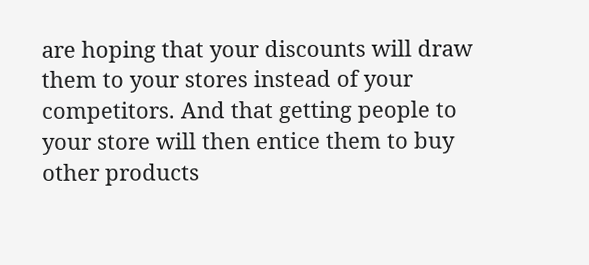are hoping that your discounts will draw them to your stores instead of your competitors. And that getting people to your store will then entice them to buy other products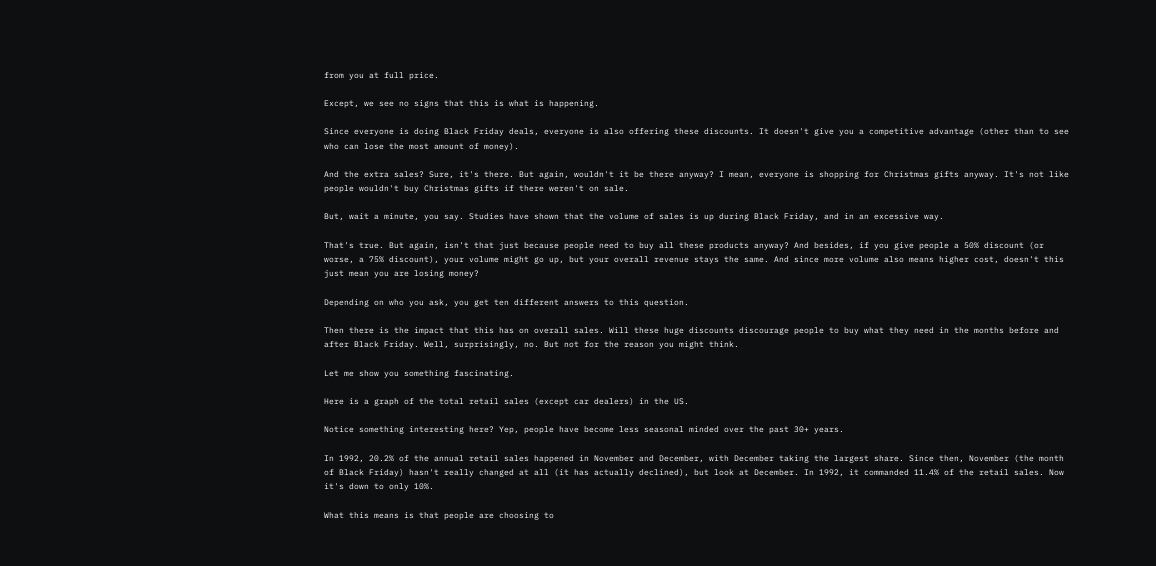from you at full price.

Except, we see no signs that this is what is happening.

Since everyone is doing Black Friday deals, everyone is also offering these discounts. It doesn't give you a competitive advantage (other than to see who can lose the most amount of money).

And the extra sales? Sure, it's there. But again, wouldn't it be there anyway? I mean, everyone is shopping for Christmas gifts anyway. It's not like people wouldn't buy Christmas gifts if there weren't on sale.

But, wait a minute, you say. Studies have shown that the volume of sales is up during Black Friday, and in an excessive way.

That's true. But again, isn't that just because people need to buy all these products anyway? And besides, if you give people a 50% discount (or worse, a 75% discount), your volume might go up, but your overall revenue stays the same. And since more volume also means higher cost, doesn't this just mean you are losing money?

Depending on who you ask, you get ten different answers to this question.

Then there is the impact that this has on overall sales. Will these huge discounts discourage people to buy what they need in the months before and after Black Friday. Well, surprisingly, no. But not for the reason you might think.

Let me show you something fascinating.

Here is a graph of the total retail sales (except car dealers) in the US.

Notice something interesting here? Yep, people have become less seasonal minded over the past 30+ years.

In 1992, 20.2% of the annual retail sales happened in November and December, with December taking the largest share. Since then, November (the month of Black Friday) hasn't really changed at all (it has actually declined), but look at December. In 1992, it commanded 11.4% of the retail sales. Now it's down to only 10%.

What this means is that people are choosing to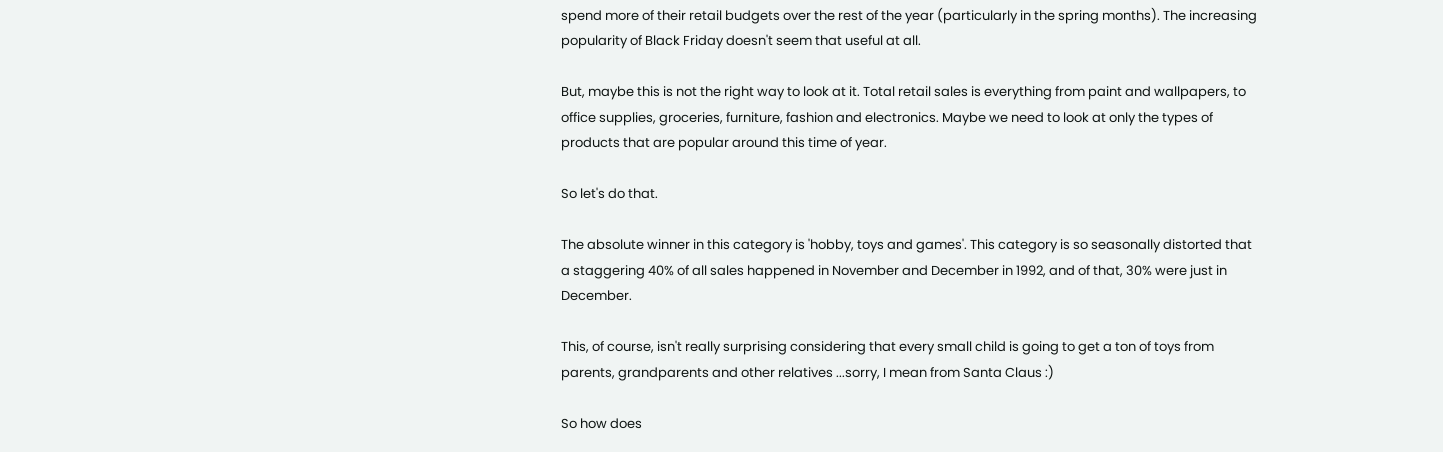spend more of their retail budgets over the rest of the year (particularly in the spring months). The increasing popularity of Black Friday doesn't seem that useful at all.

But, maybe this is not the right way to look at it. Total retail sales is everything from paint and wallpapers, to office supplies, groceries, furniture, fashion and electronics. Maybe we need to look at only the types of products that are popular around this time of year.

So let's do that.

The absolute winner in this category is 'hobby, toys and games'. This category is so seasonally distorted that a staggering 40% of all sales happened in November and December in 1992, and of that, 30% were just in December.

This, of course, isn't really surprising considering that every small child is going to get a ton of toys from parents, grandparents and other relatives ...sorry, I mean from Santa Claus :)

So how does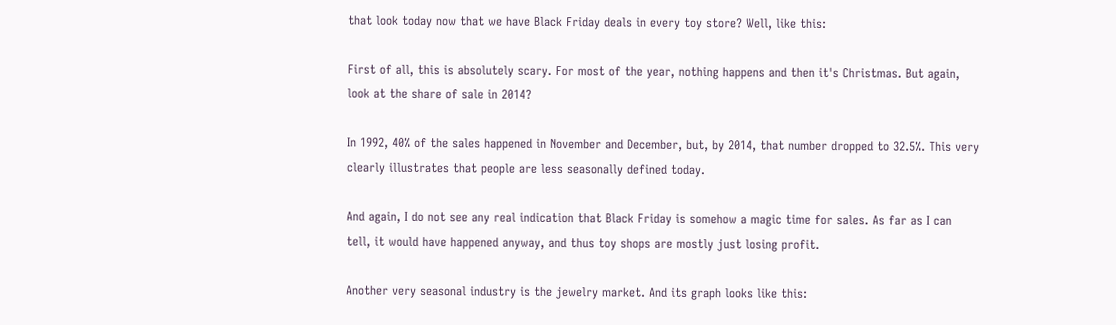that look today now that we have Black Friday deals in every toy store? Well, like this:

First of all, this is absolutely scary. For most of the year, nothing happens and then it's Christmas. But again, look at the share of sale in 2014?

In 1992, 40% of the sales happened in November and December, but, by 2014, that number dropped to 32.5%. This very clearly illustrates that people are less seasonally defined today.

And again, I do not see any real indication that Black Friday is somehow a magic time for sales. As far as I can tell, it would have happened anyway, and thus toy shops are mostly just losing profit.

Another very seasonal industry is the jewelry market. And its graph looks like this: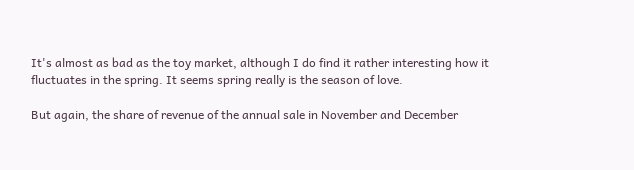It's almost as bad as the toy market, although I do find it rather interesting how it fluctuates in the spring. It seems spring really is the season of love.

But again, the share of revenue of the annual sale in November and December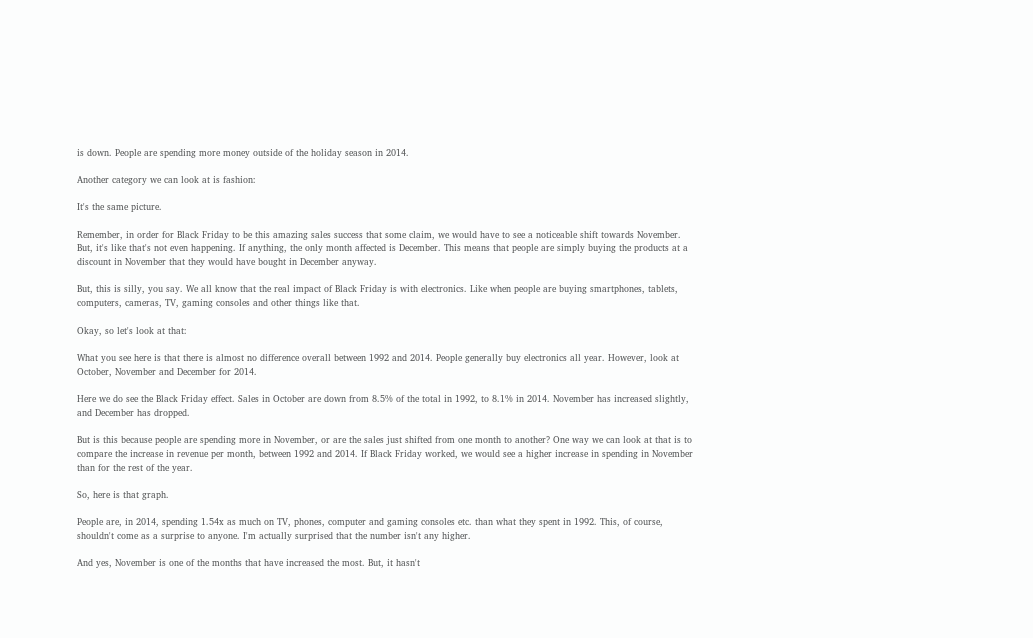is down. People are spending more money outside of the holiday season in 2014.

Another category we can look at is fashion:

It's the same picture.

Remember, in order for Black Friday to be this amazing sales success that some claim, we would have to see a noticeable shift towards November. But, it's like that's not even happening. If anything, the only month affected is December. This means that people are simply buying the products at a discount in November that they would have bought in December anyway.

But, this is silly, you say. We all know that the real impact of Black Friday is with electronics. Like when people are buying smartphones, tablets, computers, cameras, TV, gaming consoles and other things like that.

Okay, so let's look at that:

What you see here is that there is almost no difference overall between 1992 and 2014. People generally buy electronics all year. However, look at October, November and December for 2014.

Here we do see the Black Friday effect. Sales in October are down from 8.5% of the total in 1992, to 8.1% in 2014. November has increased slightly, and December has dropped.

But is this because people are spending more in November, or are the sales just shifted from one month to another? One way we can look at that is to compare the increase in revenue per month, between 1992 and 2014. If Black Friday worked, we would see a higher increase in spending in November than for the rest of the year.

So, here is that graph.

People are, in 2014, spending 1.54x as much on TV, phones, computer and gaming consoles etc. than what they spent in 1992. This, of course, shouldn't come as a surprise to anyone. I'm actually surprised that the number isn't any higher.

And yes, November is one of the months that have increased the most. But, it hasn't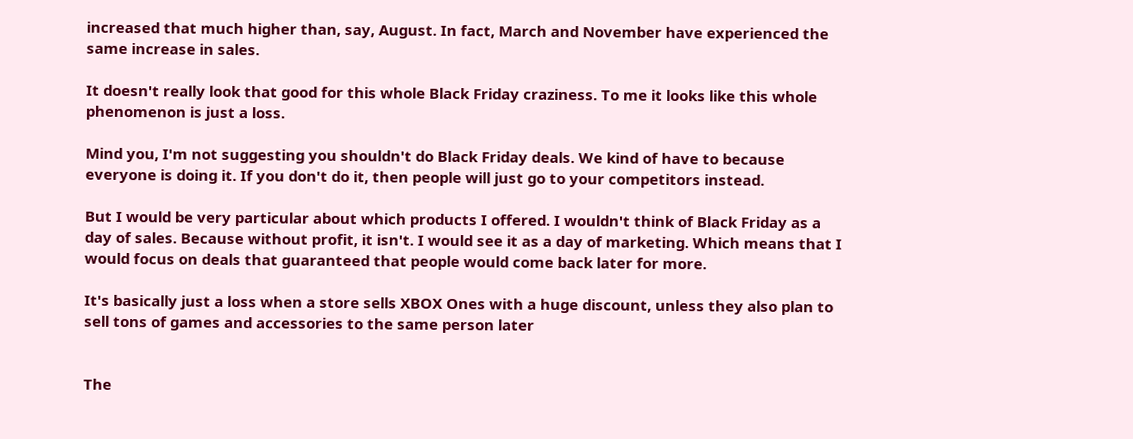increased that much higher than, say, August. In fact, March and November have experienced the same increase in sales.

It doesn't really look that good for this whole Black Friday craziness. To me it looks like this whole phenomenon is just a loss.

Mind you, I'm not suggesting you shouldn't do Black Friday deals. We kind of have to because everyone is doing it. If you don't do it, then people will just go to your competitors instead.

But I would be very particular about which products I offered. I wouldn't think of Black Friday as a day of sales. Because without profit, it isn't. I would see it as a day of marketing. Which means that I would focus on deals that guaranteed that people would come back later for more.

It's basically just a loss when a store sells XBOX Ones with a huge discount, unless they also plan to sell tons of games and accessories to the same person later


The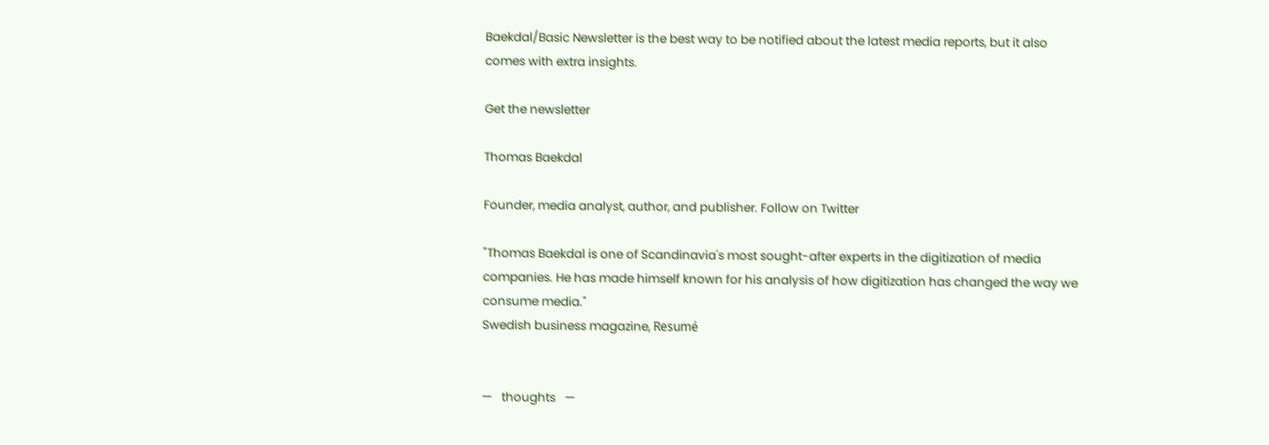Baekdal/Basic Newsletter is the best way to be notified about the latest media reports, but it also comes with extra insights.

Get the newsletter

Thomas Baekdal

Founder, media analyst, author, and publisher. Follow on Twitter

"Thomas Baekdal is one of Scandinavia's most sought-after experts in the digitization of media companies. He has made himself known for his analysis of how digitization has changed the way we consume media."
Swedish business magazine, Resumé


—   thoughts   —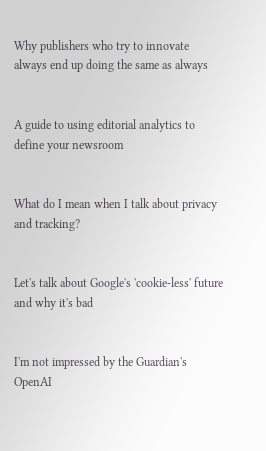Why publishers who try to innovate always end up doing the same as always


A guide to using editorial analytics to define your newsroom


What do I mean when I talk about privacy and tracking?


Let's talk about Google's 'cookie-less' future and why it's bad


I'm not impressed by the Guardian's OpenAI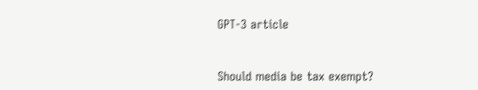GPT-3 article


Should media be tax exempt?